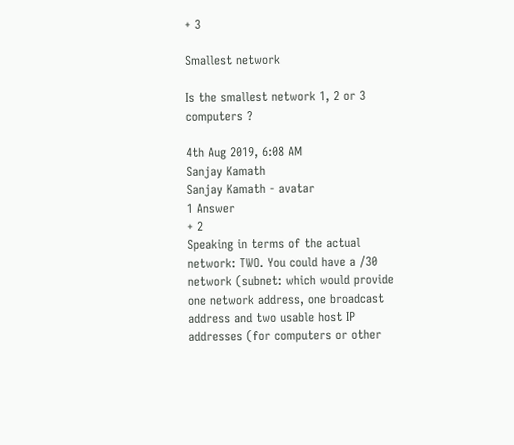+ 3

Smallest network

Is the smallest network 1, 2 or 3 computers ?

4th Aug 2019, 6:08 AM
Sanjay Kamath
Sanjay Kamath - avatar
1 Answer
+ 2
Speaking in terms of the actual network: TWO. You could have a /30 network (subnet: which would provide one network address, one broadcast address and two usable host IP addresses (for computers or other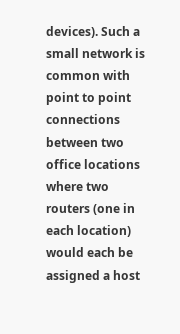devices). Such a small network is common with point to point connections between two office locations where two routers (one in each location) would each be assigned a host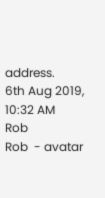address.
6th Aug 2019, 10:32 AM
Rob
Rob  - avatar